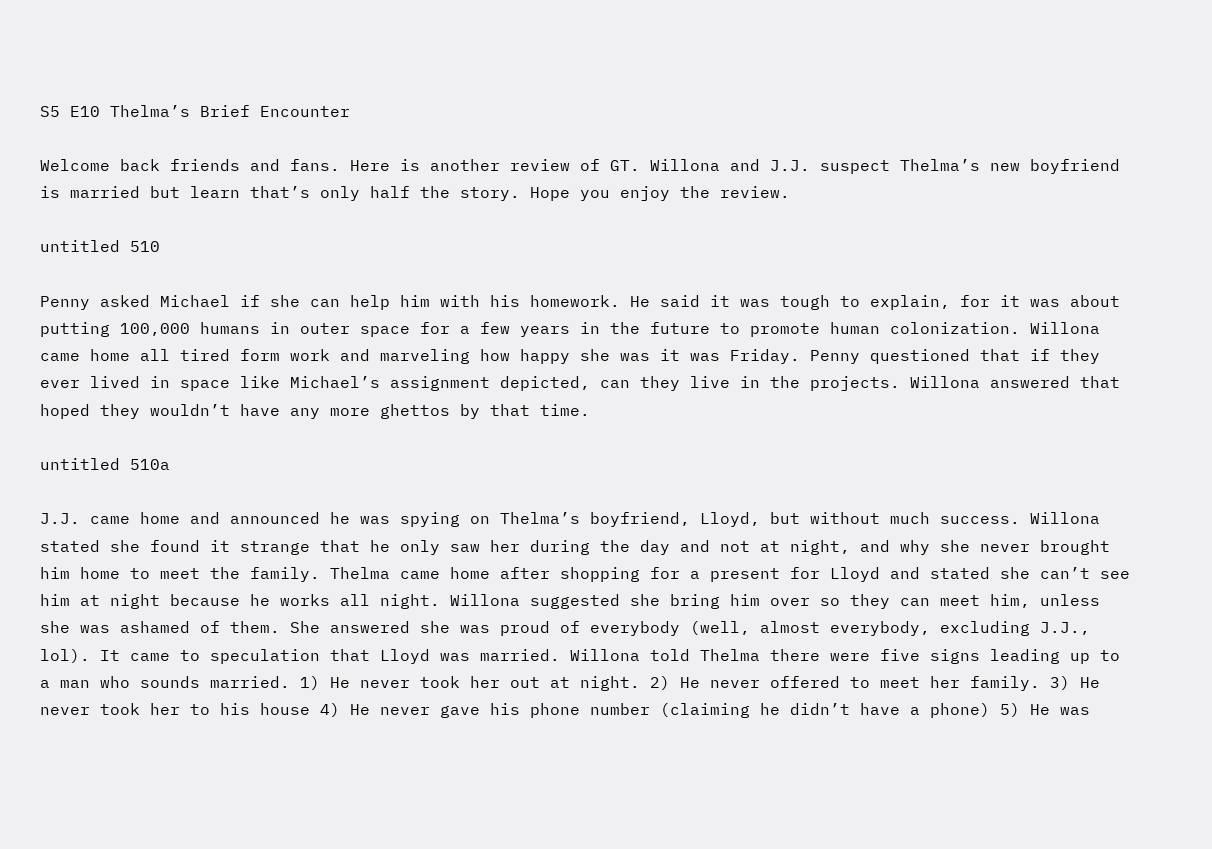S5 E10 Thelma’s Brief Encounter

Welcome back friends and fans. Here is another review of GT. Willona and J.J. suspect Thelma’s new boyfriend is married but learn that’s only half the story. Hope you enjoy the review.

untitled 510

Penny asked Michael if she can help him with his homework. He said it was tough to explain, for it was about putting 100,000 humans in outer space for a few years in the future to promote human colonization. Willona came home all tired form work and marveling how happy she was it was Friday. Penny questioned that if they ever lived in space like Michael’s assignment depicted, can they live in the projects. Willona answered that hoped they wouldn’t have any more ghettos by that time.

untitled 510a

J.J. came home and announced he was spying on Thelma’s boyfriend, Lloyd, but without much success. Willona stated she found it strange that he only saw her during the day and not at night, and why she never brought him home to meet the family. Thelma came home after shopping for a present for Lloyd and stated she can’t see him at night because he works all night. Willona suggested she bring him over so they can meet him, unless she was ashamed of them. She answered she was proud of everybody (well, almost everybody, excluding J.J., lol). It came to speculation that Lloyd was married. Willona told Thelma there were five signs leading up to a man who sounds married. 1) He never took her out at night. 2) He never offered to meet her family. 3) He never took her to his house 4) He never gave his phone number (claiming he didn’t have a phone) 5) He was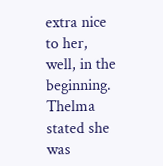extra nice to her, well, in the beginning. Thelma stated she was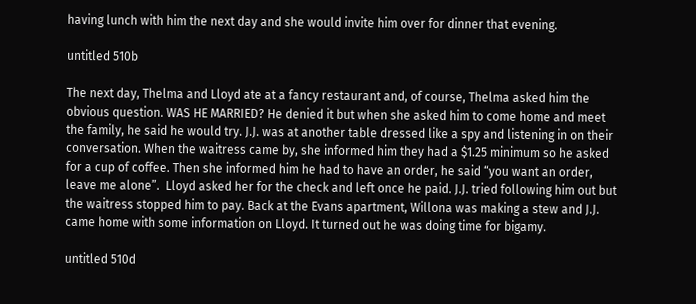having lunch with him the next day and she would invite him over for dinner that evening.

untitled 510b

The next day, Thelma and Lloyd ate at a fancy restaurant and, of course, Thelma asked him the obvious question. WAS HE MARRIED? He denied it but when she asked him to come home and meet the family, he said he would try. J.J. was at another table dressed like a spy and listening in on their conversation. When the waitress came by, she informed him they had a $1.25 minimum so he asked for a cup of coffee. Then she informed him he had to have an order, he said “you want an order, leave me alone”.  Lloyd asked her for the check and left once he paid. J.J. tried following him out but the waitress stopped him to pay. Back at the Evans apartment, Willona was making a stew and J.J. came home with some information on Lloyd. It turned out he was doing time for bigamy.

untitled 510d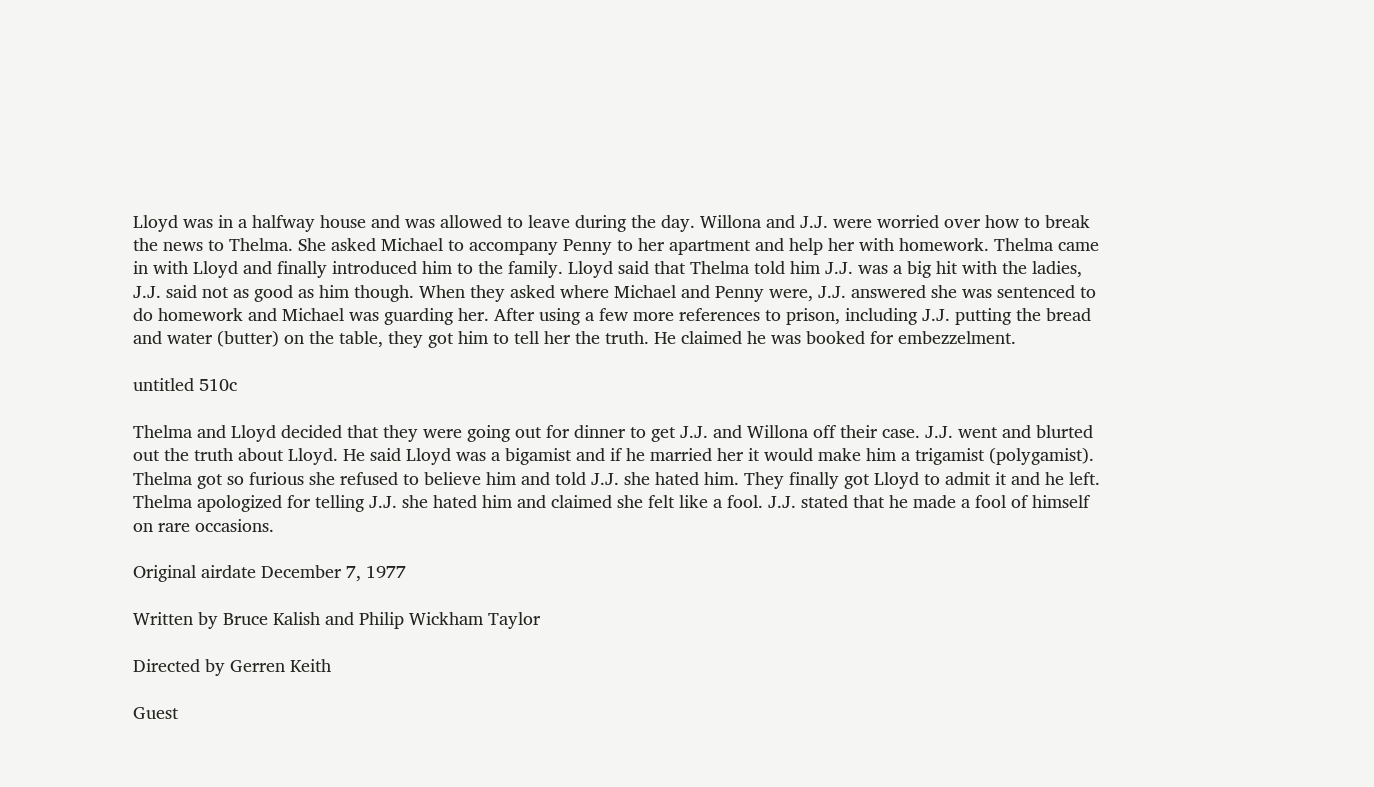Lloyd was in a halfway house and was allowed to leave during the day. Willona and J.J. were worried over how to break the news to Thelma. She asked Michael to accompany Penny to her apartment and help her with homework. Thelma came in with Lloyd and finally introduced him to the family. Lloyd said that Thelma told him J.J. was a big hit with the ladies, J.J. said not as good as him though. When they asked where Michael and Penny were, J.J. answered she was sentenced to do homework and Michael was guarding her. After using a few more references to prison, including J.J. putting the bread and water (butter) on the table, they got him to tell her the truth. He claimed he was booked for embezzelment.

untitled 510c

Thelma and Lloyd decided that they were going out for dinner to get J.J. and Willona off their case. J.J. went and blurted out the truth about Lloyd. He said Lloyd was a bigamist and if he married her it would make him a trigamist (polygamist). Thelma got so furious she refused to believe him and told J.J. she hated him. They finally got Lloyd to admit it and he left. Thelma apologized for telling J.J. she hated him and claimed she felt like a fool. J.J. stated that he made a fool of himself on rare occasions.

Original airdate December 7, 1977

Written by Bruce Kalish and Philip Wickham Taylor

Directed by Gerren Keith

Guest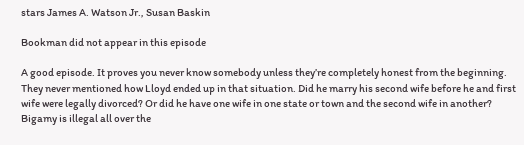stars James A. Watson Jr., Susan Baskin

Bookman did not appear in this episode

A good episode. It proves you never know somebody unless they’re completely honest from the beginning. They never mentioned how Lloyd ended up in that situation. Did he marry his second wife before he and first wife were legally divorced? Or did he have one wife in one state or town and the second wife in another? Bigamy is illegal all over the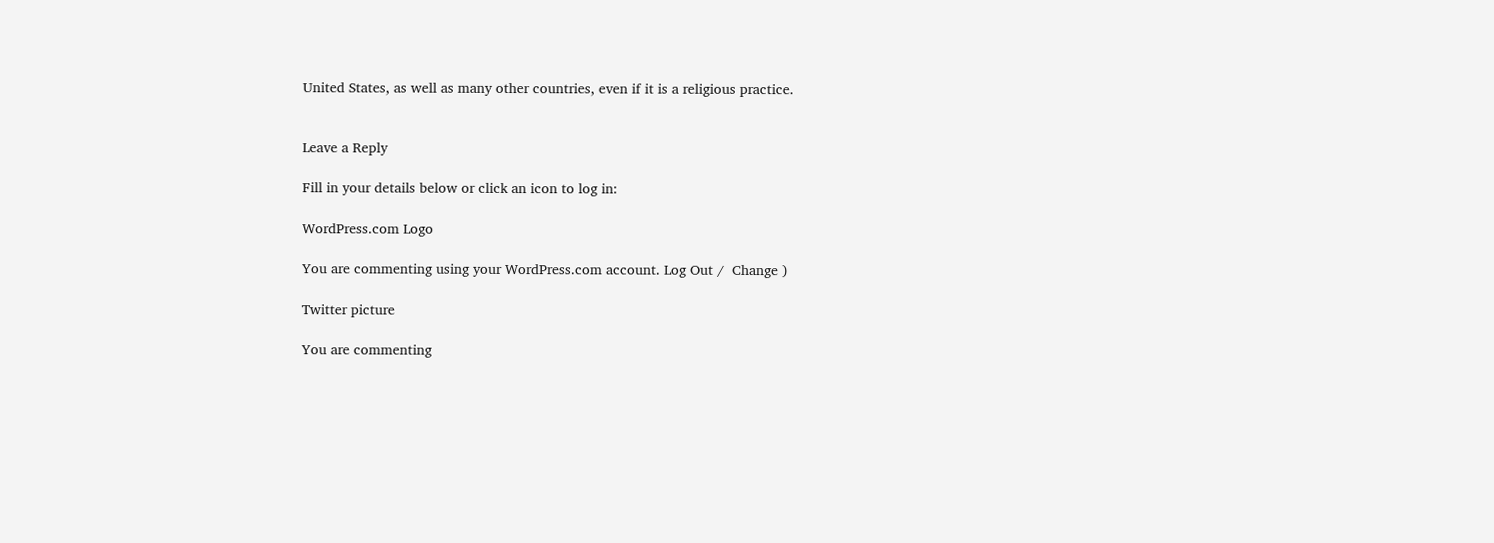United States, as well as many other countries, even if it is a religious practice.


Leave a Reply

Fill in your details below or click an icon to log in:

WordPress.com Logo

You are commenting using your WordPress.com account. Log Out /  Change )

Twitter picture

You are commenting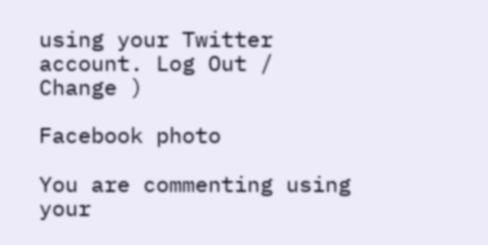using your Twitter account. Log Out /  Change )

Facebook photo

You are commenting using your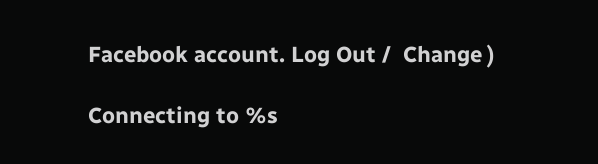Facebook account. Log Out /  Change )

Connecting to %s